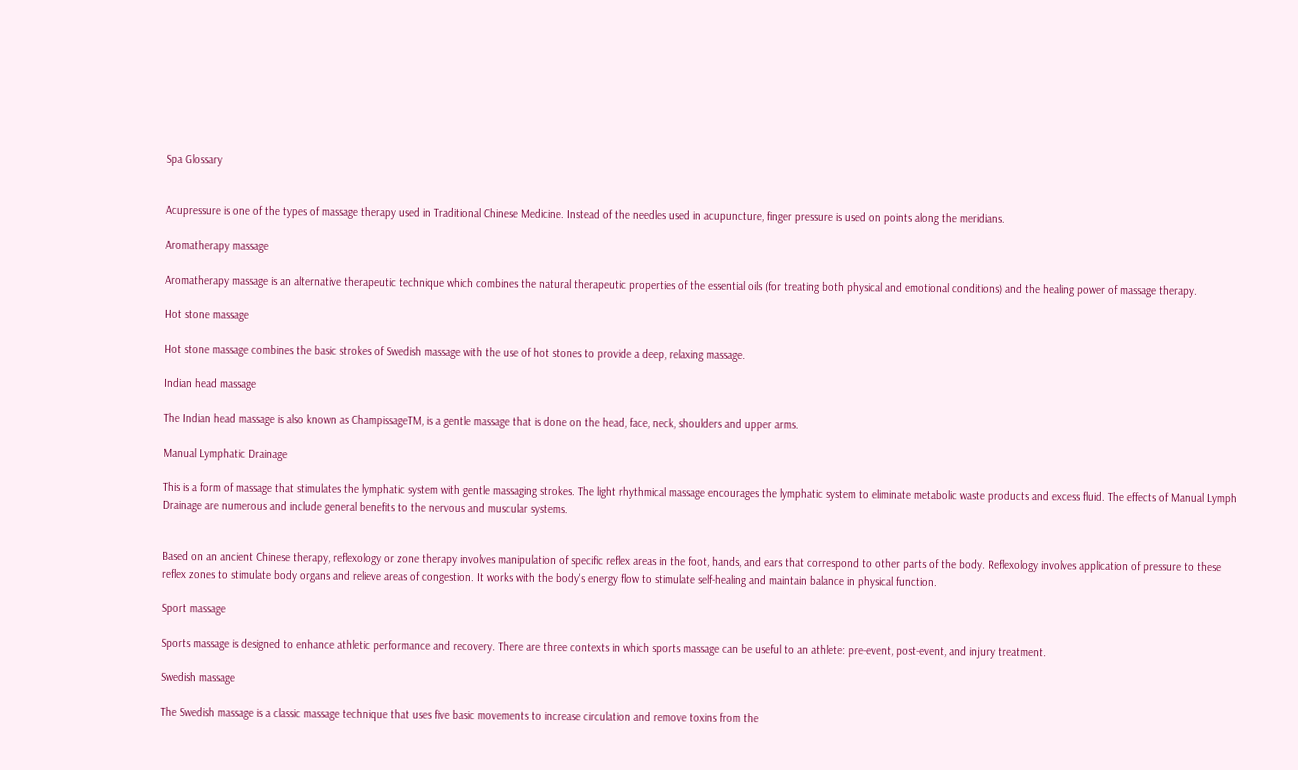Spa Glossary


Acupressure is one of the types of massage therapy used in Traditional Chinese Medicine. Instead of the needles used in acupuncture, finger pressure is used on points along the meridians.

Aromatherapy massage

Aromatherapy massage is an alternative therapeutic technique which combines the natural therapeutic properties of the essential oils (for treating both physical and emotional conditions) and the healing power of massage therapy.

Hot stone massage

Hot stone massage combines the basic strokes of Swedish massage with the use of hot stones to provide a deep, relaxing massage.

Indian head massage

The Indian head massage is also known as ChampissageTM, is a gentle massage that is done on the head, face, neck, shoulders and upper arms.

Manual Lymphatic Drainage

This is a form of massage that stimulates the lymphatic system with gentle massaging strokes. The light rhythmical massage encourages the lymphatic system to eliminate metabolic waste products and excess fluid. The effects of Manual Lymph Drainage are numerous and include general benefits to the nervous and muscular systems.


Based on an ancient Chinese therapy, reflexology or zone therapy involves manipulation of specific reflex areas in the foot, hands, and ears that correspond to other parts of the body. Reflexology involves application of pressure to these reflex zones to stimulate body organs and relieve areas of congestion. It works with the body's energy flow to stimulate self-healing and maintain balance in physical function.

Sport massage

Sports massage is designed to enhance athletic performance and recovery. There are three contexts in which sports massage can be useful to an athlete: pre-event, post-event, and injury treatment.

Swedish massage

The Swedish massage is a classic massage technique that uses five basic movements to increase circulation and remove toxins from the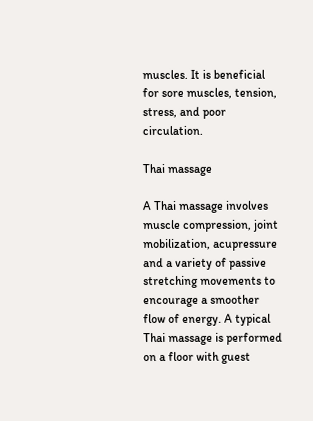muscles. It is beneficial for sore muscles, tension, stress, and poor circulation.

Thai massage

A Thai massage involves muscle compression, joint mobilization, acupressure and a variety of passive stretching movements to encourage a smoother flow of energy. A typical Thai massage is performed on a floor with guest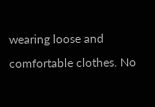wearing loose and comfortable clothes. No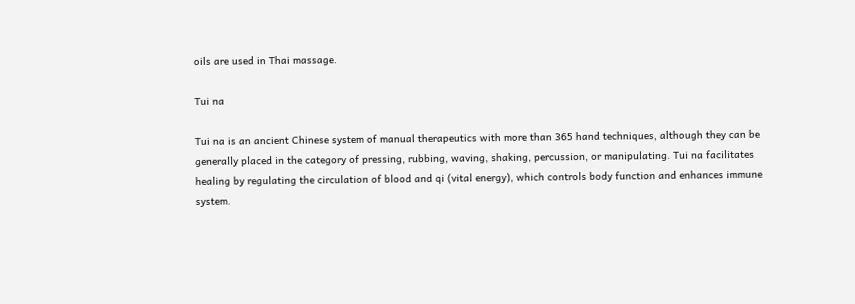oils are used in Thai massage.

Tui na

Tui na is an ancient Chinese system of manual therapeutics with more than 365 hand techniques, although they can be generally placed in the category of pressing, rubbing, waving, shaking, percussion, or manipulating. Tui na facilitates healing by regulating the circulation of blood and qi (vital energy), which controls body function and enhances immune system.